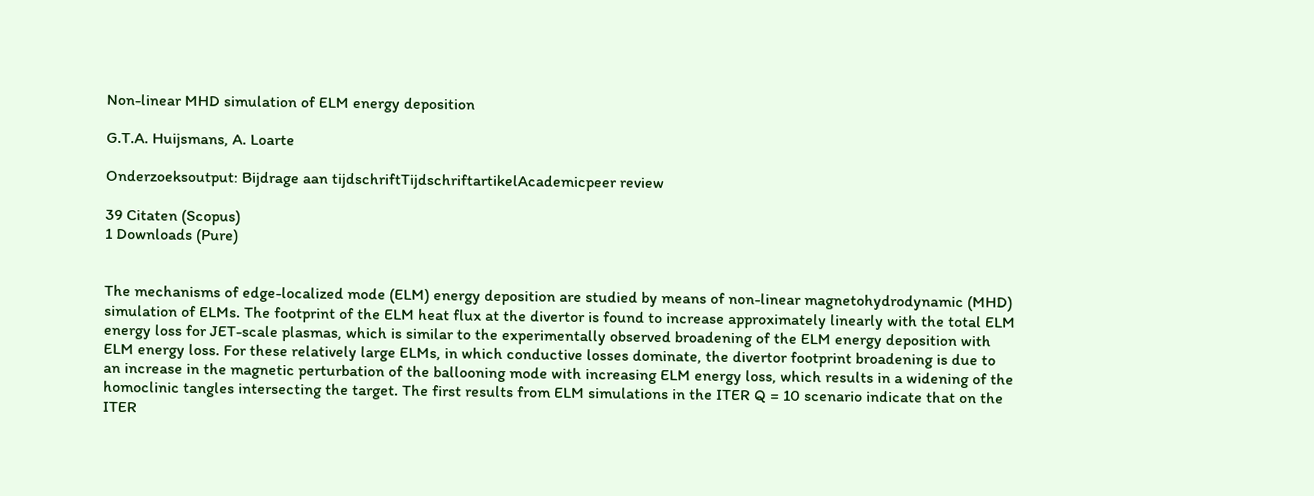Non-linear MHD simulation of ELM energy deposition

G.T.A. Huijsmans, A. Loarte

Onderzoeksoutput: Bijdrage aan tijdschriftTijdschriftartikelAcademicpeer review

39 Citaten (Scopus)
1 Downloads (Pure)


The mechanisms of edge-localized mode (ELM) energy deposition are studied by means of non-linear magnetohydrodynamic (MHD) simulation of ELMs. The footprint of the ELM heat flux at the divertor is found to increase approximately linearly with the total ELM energy loss for JET-scale plasmas, which is similar to the experimentally observed broadening of the ELM energy deposition with ELM energy loss. For these relatively large ELMs, in which conductive losses dominate, the divertor footprint broadening is due to an increase in the magnetic perturbation of the ballooning mode with increasing ELM energy loss, which results in a widening of the homoclinic tangles intersecting the target. The first results from ELM simulations in the ITER Q = 10 scenario indicate that on the ITER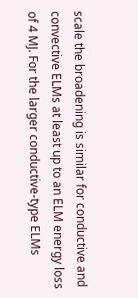scale the broadening is similar for conductive and convective ELMs at least up to an ELM energy loss of 4 MJ. For the larger conductive-type ELMs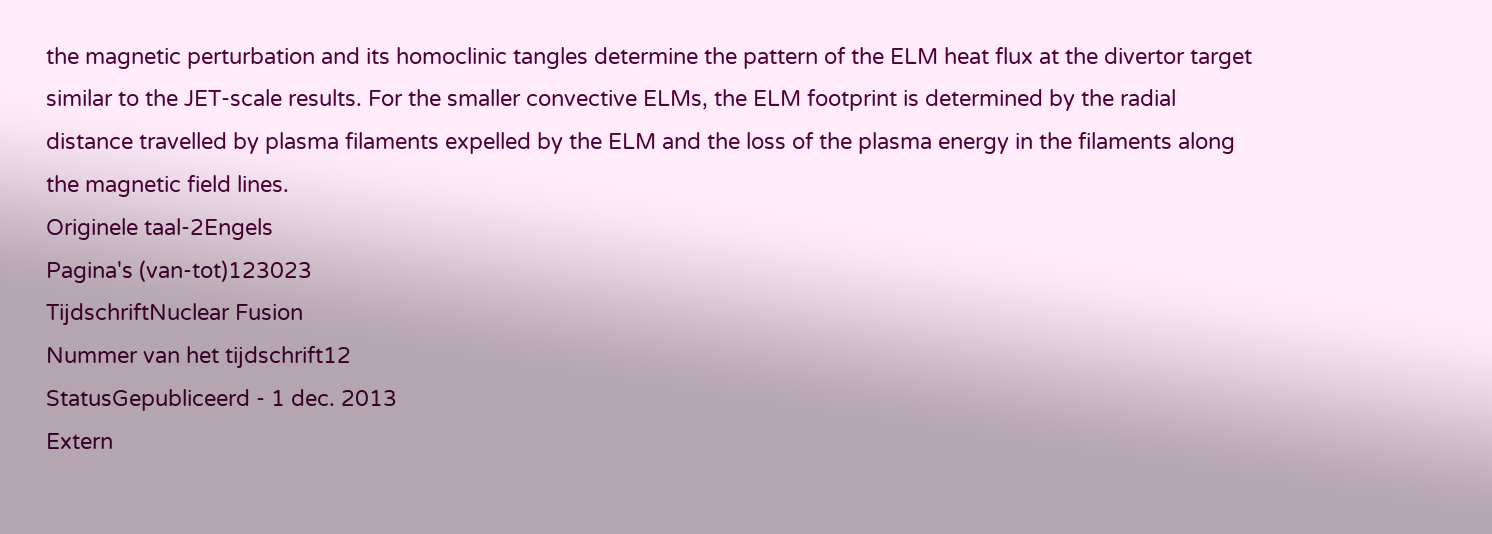the magnetic perturbation and its homoclinic tangles determine the pattern of the ELM heat flux at the divertor target similar to the JET-scale results. For the smaller convective ELMs, the ELM footprint is determined by the radial distance travelled by plasma filaments expelled by the ELM and the loss of the plasma energy in the filaments along the magnetic field lines.
Originele taal-2Engels
Pagina's (van-tot)123023
TijdschriftNuclear Fusion
Nummer van het tijdschrift12
StatusGepubliceerd - 1 dec. 2013
Extern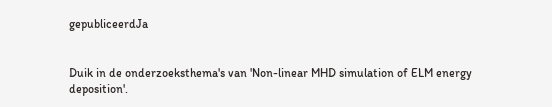gepubliceerdJa


Duik in de onderzoeksthema's van 'Non-linear MHD simulation of ELM energy deposition'.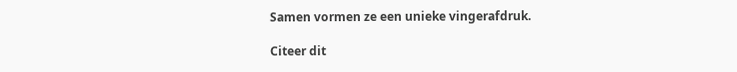Samen vormen ze een unieke vingerafdruk.

Citeer dit